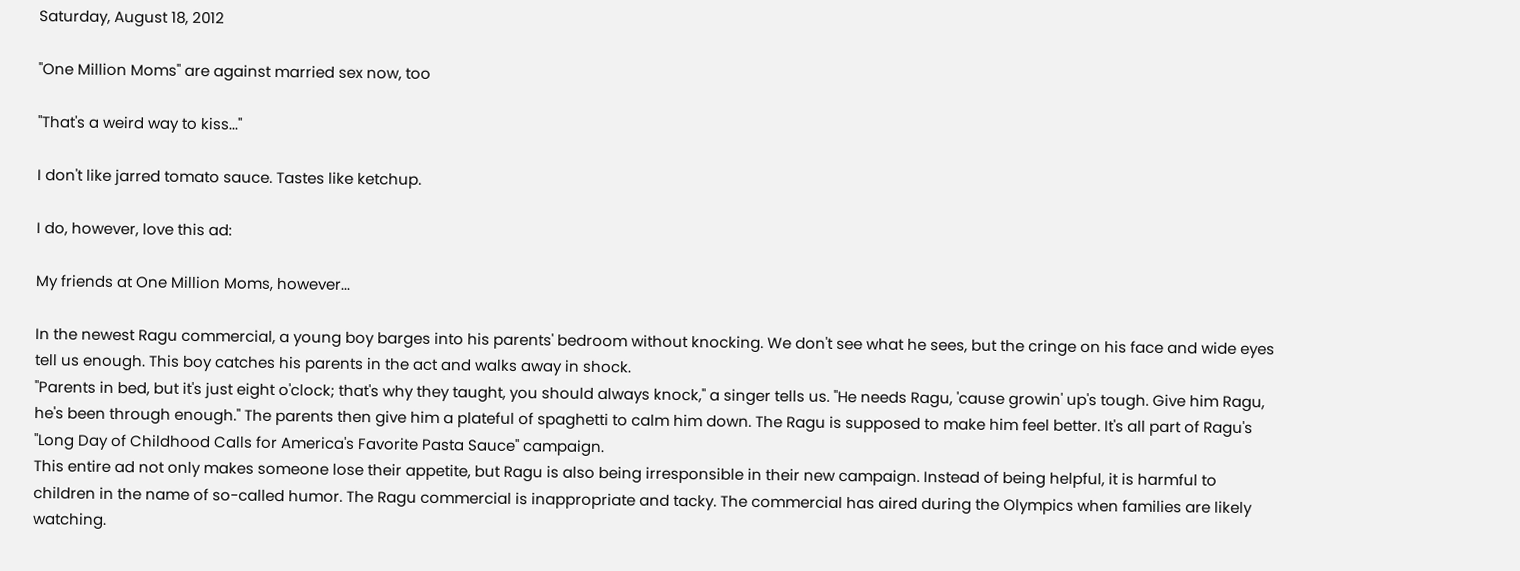Saturday, August 18, 2012

"One Million Moms" are against married sex now, too

"That's a weird way to kiss..."

I don't like jarred tomato sauce. Tastes like ketchup.

I do, however, love this ad:

My friends at One Million Moms, however...

In the newest Ragu commercial, a young boy barges into his parents' bedroom without knocking. We don't see what he sees, but the cringe on his face and wide eyes tell us enough. This boy catches his parents in the act and walks away in shock.
"Parents in bed, but it's just eight o'clock; that's why they taught, you should always knock," a singer tells us. "He needs Ragu, 'cause growin' up's tough. Give him Ragu, he's been through enough." The parents then give him a plateful of spaghetti to calm him down. The Ragu is supposed to make him feel better. It's all part of Ragu's "Long Day of Childhood Calls for America's Favorite Pasta Sauce" campaign.
This entire ad not only makes someone lose their appetite, but Ragu is also being irresponsible in their new campaign. Instead of being helpful, it is harmful to children in the name of so-called humor. The Ragu commercial is inappropriate and tacky. The commercial has aired during the Olympics when families are likely watching.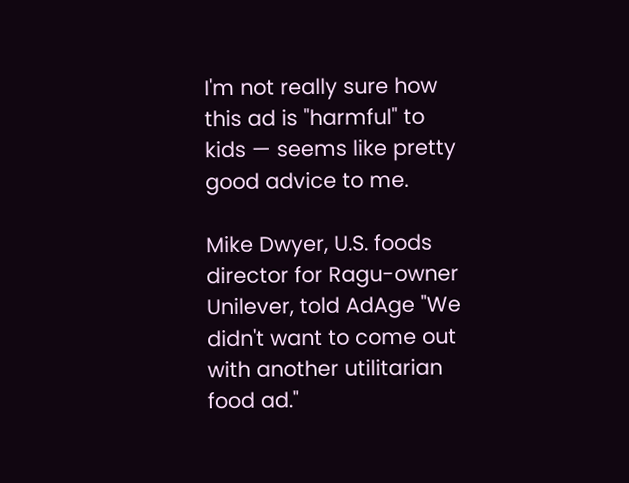I'm not really sure how this ad is "harmful" to kids — seems like pretty good advice to me.

Mike Dwyer, U.S. foods director for Ragu-owner Unilever, told AdAge "We didn't want to come out with another utilitarian food ad."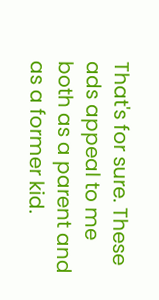That's for sure. These ads appeal to me both as a parent and as a former kid.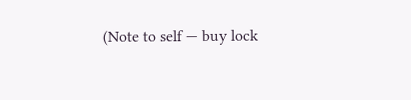(Note to self — buy lock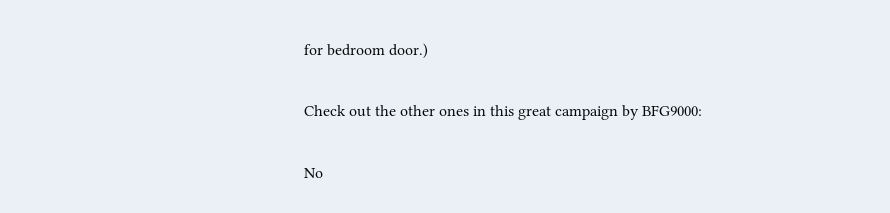for bedroom door.)

Check out the other ones in this great campaign by BFG9000:

No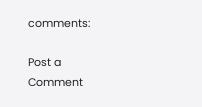comments:

Post a Comment